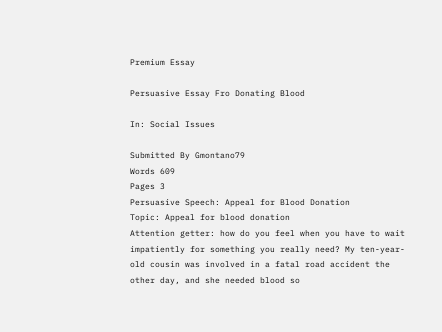Premium Essay

Persuasive Essay Fro Donating Blood

In: Social Issues

Submitted By Gmontano79
Words 609
Pages 3
Persuasive Speech: Appeal for Blood Donation
Topic: Appeal for blood donation
Attention getter: how do you feel when you have to wait impatiently for something you really need? My ten-year-old cousin was involved in a fatal road accident the other day, and she needed blood so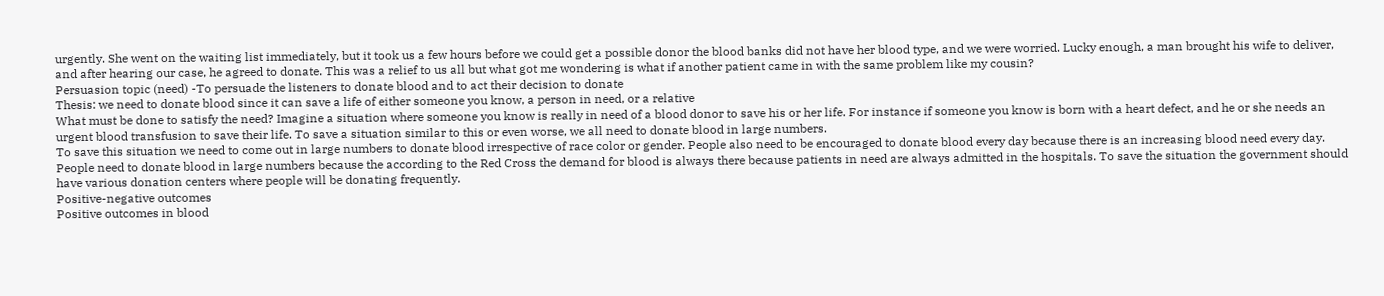urgently. She went on the waiting list immediately, but it took us a few hours before we could get a possible donor the blood banks did not have her blood type, and we were worried. Lucky enough, a man brought his wife to deliver, and after hearing our case, he agreed to donate. This was a relief to us all but what got me wondering is what if another patient came in with the same problem like my cousin?
Persuasion topic (need) -To persuade the listeners to donate blood and to act their decision to donate
Thesis: we need to donate blood since it can save a life of either someone you know, a person in need, or a relative
What must be done to satisfy the need? Imagine a situation where someone you know is really in need of a blood donor to save his or her life. For instance if someone you know is born with a heart defect, and he or she needs an urgent blood transfusion to save their life. To save a situation similar to this or even worse, we all need to donate blood in large numbers.
To save this situation we need to come out in large numbers to donate blood irrespective of race color or gender. People also need to be encouraged to donate blood every day because there is an increasing blood need every day. People need to donate blood in large numbers because the according to the Red Cross the demand for blood is always there because patients in need are always admitted in the hospitals. To save the situation the government should have various donation centers where people will be donating frequently.
Positive-negative outcomes
Positive outcomes in blood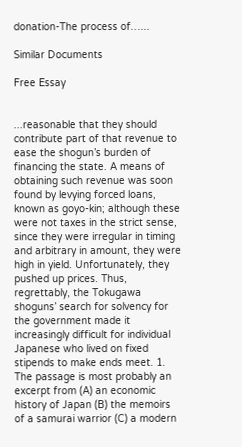donation-The process of…...

Similar Documents

Free Essay


...reasonable that they should contribute part of that revenue to ease the shogun’s burden of financing the state. A means of obtaining such revenue was soon found by levying forced loans, known as goyo-kin; although these were not taxes in the strict sense, since they were irregular in timing and arbitrary in amount, they were high in yield. Unfortunately, they pushed up prices. Thus, regrettably, the Tokugawa shoguns’ search for solvency for the government made it increasingly difficult for individual Japanese who lived on fixed stipends to make ends meet. 1. The passage is most probably an excerpt from (A) an economic history of Japan (B) the memoirs of a samurai warrior (C) a modern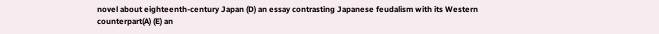novel about eighteenth-century Japan (D) an essay contrasting Japanese feudalism with its Western counterpart(A) (E) an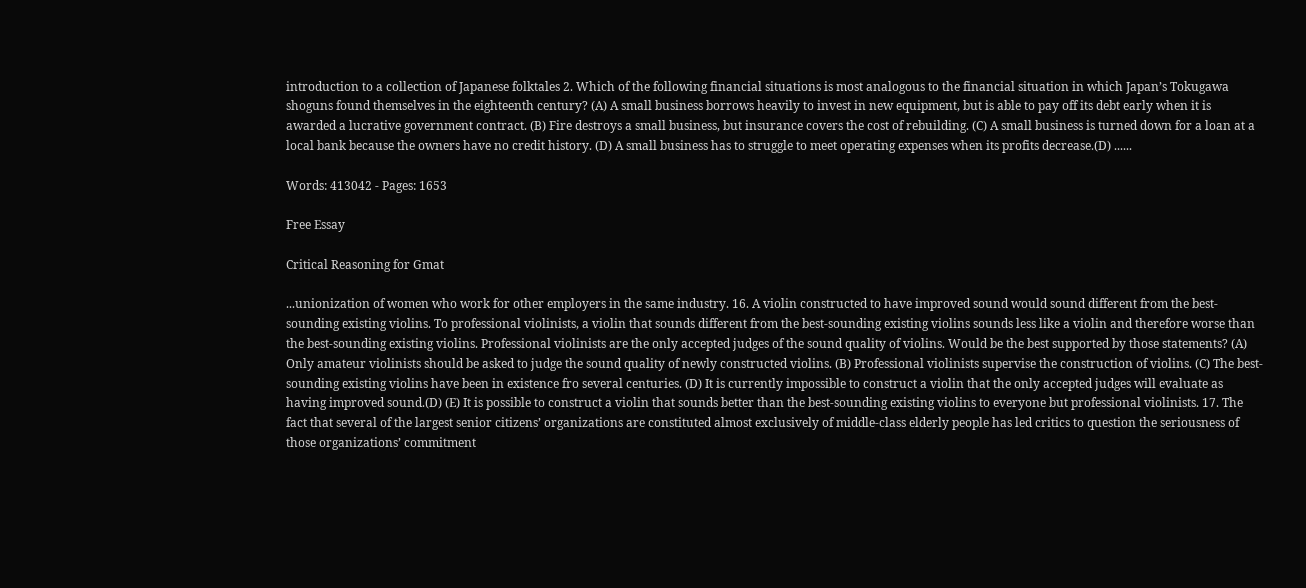introduction to a collection of Japanese folktales 2. Which of the following financial situations is most analogous to the financial situation in which Japan’s Tokugawa shoguns found themselves in the eighteenth century? (A) A small business borrows heavily to invest in new equipment, but is able to pay off its debt early when it is awarded a lucrative government contract. (B) Fire destroys a small business, but insurance covers the cost of rebuilding. (C) A small business is turned down for a loan at a local bank because the owners have no credit history. (D) A small business has to struggle to meet operating expenses when its profits decrease.(D) ......

Words: 413042 - Pages: 1653

Free Essay

Critical Reasoning for Gmat

...unionization of women who work for other employers in the same industry. 16. A violin constructed to have improved sound would sound different from the best-sounding existing violins. To professional violinists, a violin that sounds different from the best-sounding existing violins sounds less like a violin and therefore worse than the best-sounding existing violins. Professional violinists are the only accepted judges of the sound quality of violins. Would be the best supported by those statements? (A) Only amateur violinists should be asked to judge the sound quality of newly constructed violins. (B) Professional violinists supervise the construction of violins. (C) The best-sounding existing violins have been in existence fro several centuries. (D) It is currently impossible to construct a violin that the only accepted judges will evaluate as having improved sound.(D) (E) It is possible to construct a violin that sounds better than the best-sounding existing violins to everyone but professional violinists. 17. The fact that several of the largest senior citizens’ organizations are constituted almost exclusively of middle-class elderly people has led critics to question the seriousness of those organizations’ commitment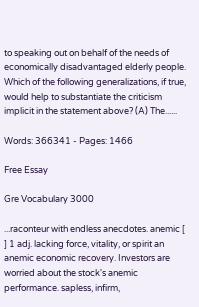to speaking out on behalf of the needs of economically disadvantaged elderly people. Which of the following generalizations, if true, would help to substantiate the criticism implicit in the statement above? (A) The......

Words: 366341 - Pages: 1466

Free Essay

Gre Vocabulary 3000

...raconteur with endless anecdotes. anemic [ ] 1 adj. lacking force, vitality, or spirit an anemic economic recovery. Investors are worried about the stock's anemic performance. sapless, infirm,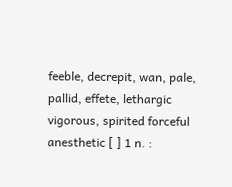feeble, decrepit, wan, pale, pallid, effete, lethargic vigorous, spirited forceful anesthetic [ ] 1 n. :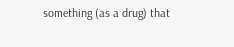something (as a drug) that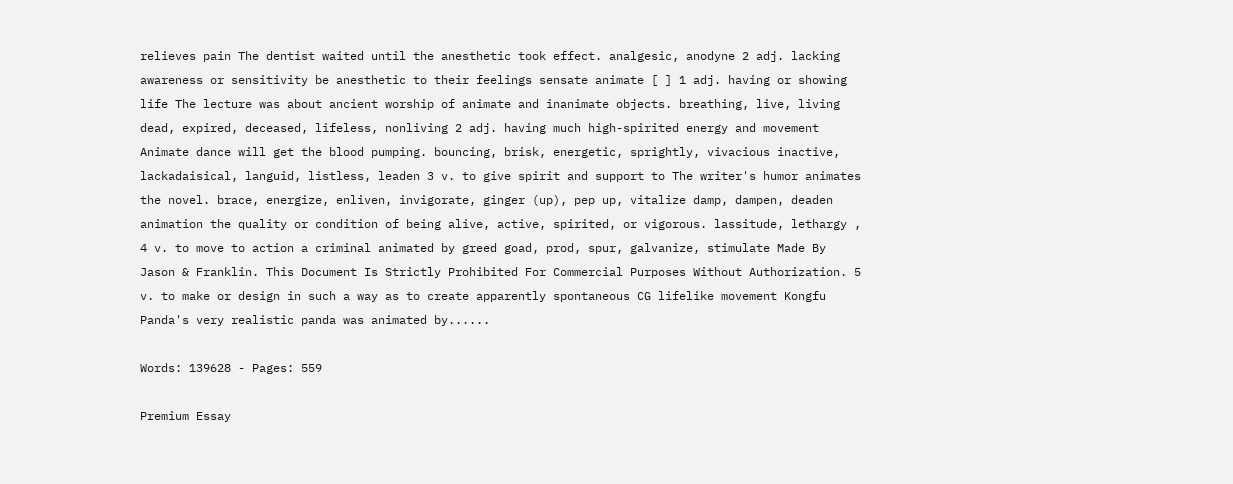relieves pain The dentist waited until the anesthetic took effect. analgesic, anodyne 2 adj. lacking awareness or sensitivity be anesthetic to their feelings sensate animate [ ] 1 adj. having or showing life The lecture was about ancient worship of animate and inanimate objects. breathing, live, living dead, expired, deceased, lifeless, nonliving 2 adj. having much high-spirited energy and movement Animate dance will get the blood pumping. bouncing, brisk, energetic, sprightly, vivacious inactive, lackadaisical, languid, listless, leaden 3 v. to give spirit and support to The writer's humor animates the novel. brace, energize, enliven, invigorate, ginger (up), pep up, vitalize damp, dampen, deaden animation the quality or condition of being alive, active, spirited, or vigorous. lassitude, lethargy , 4 v. to move to action a criminal animated by greed goad, prod, spur, galvanize, stimulate Made By Jason & Franklin. This Document Is Strictly Prohibited For Commercial Purposes Without Authorization. 5 v. to make or design in such a way as to create apparently spontaneous CG lifelike movement Kongfu Panda's very realistic panda was animated by......

Words: 139628 - Pages: 559

Premium Essay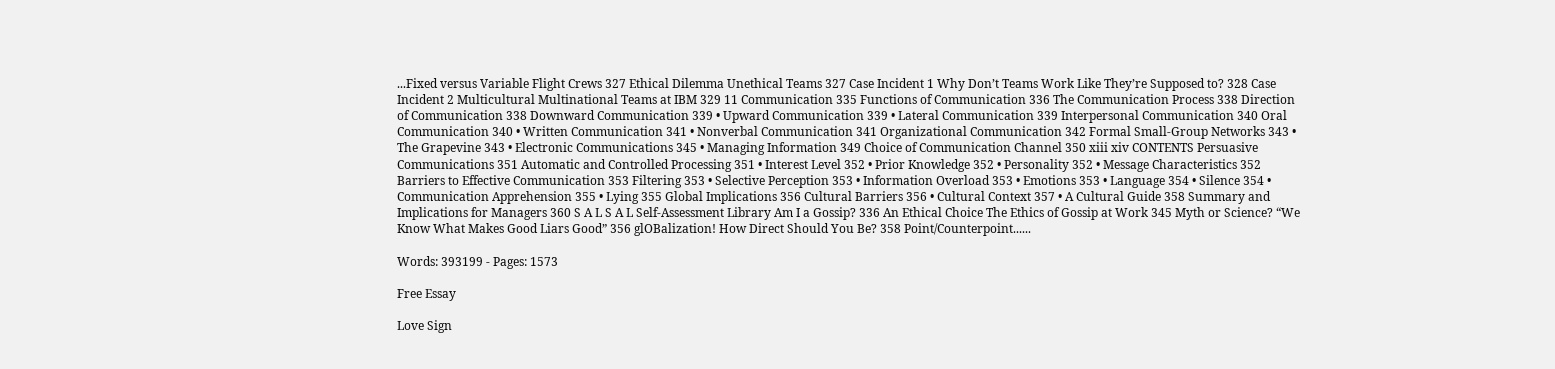...Fixed versus Variable Flight Crews 327 Ethical Dilemma Unethical Teams 327 Case Incident 1 Why Don’t Teams Work Like They’re Supposed to? 328 Case Incident 2 Multicultural Multinational Teams at IBM 329 11 Communication 335 Functions of Communication 336 The Communication Process 338 Direction of Communication 338 Downward Communication 339 • Upward Communication 339 • Lateral Communication 339 Interpersonal Communication 340 Oral Communication 340 • Written Communication 341 • Nonverbal Communication 341 Organizational Communication 342 Formal Small-Group Networks 343 • The Grapevine 343 • Electronic Communications 345 • Managing Information 349 Choice of Communication Channel 350 xiii xiv CONTENTS Persuasive Communications 351 Automatic and Controlled Processing 351 • Interest Level 352 • Prior Knowledge 352 • Personality 352 • Message Characteristics 352 Barriers to Effective Communication 353 Filtering 353 • Selective Perception 353 • Information Overload 353 • Emotions 353 • Language 354 • Silence 354 • Communication Apprehension 355 • Lying 355 Global Implications 356 Cultural Barriers 356 • Cultural Context 357 • A Cultural Guide 358 Summary and Implications for Managers 360 S A L S A L Self-Assessment Library Am I a Gossip? 336 An Ethical Choice The Ethics of Gossip at Work 345 Myth or Science? “We Know What Makes Good Liars Good” 356 glOBalization! How Direct Should You Be? 358 Point/Counterpoint......

Words: 393199 - Pages: 1573

Free Essay

Love Sign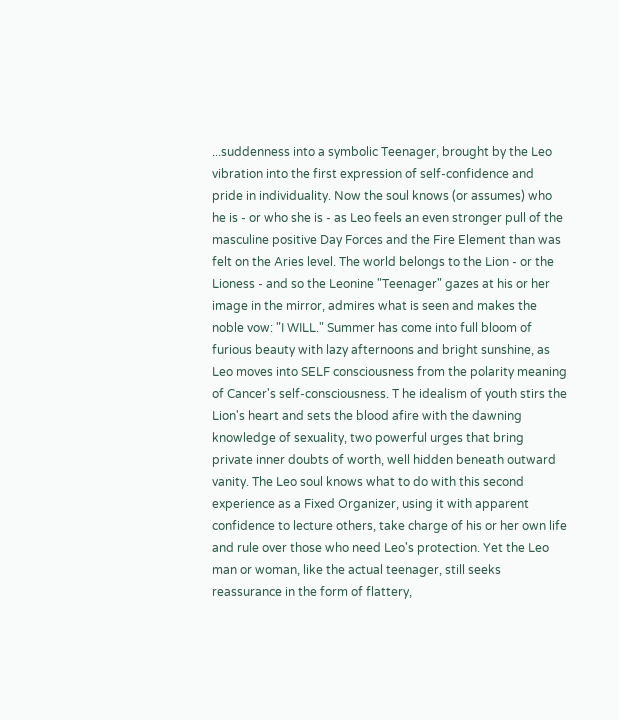...suddenness into a symbolic Teenager, brought by the Leo vibration into the first expression of self-confidence and pride in individuality. Now the soul knows (or assumes) who he is - or who she is - as Leo feels an even stronger pull of the masculine positive Day Forces and the Fire Element than was felt on the Aries level. The world belongs to the Lion - or the Lioness - and so the Leonine "Teenager" gazes at his or her image in the mirror, admires what is seen and makes the noble vow: "I WILL." Summer has come into full bloom of furious beauty with lazy afternoons and bright sunshine, as Leo moves into SELF consciousness from the polarity meaning of Cancer's self-consciousness. T he idealism of youth stirs the Lion's heart and sets the blood afire with the dawning knowledge of sexuality, two powerful urges that bring private inner doubts of worth, well hidden beneath outward vanity. The Leo soul knows what to do with this second experience as a Fixed Organizer, using it with apparent confidence to lecture others, take charge of his or her own life and rule over those who need Leo's protection. Yet the Leo man or woman, like the actual teenager, still seeks reassurance in the form of flattery,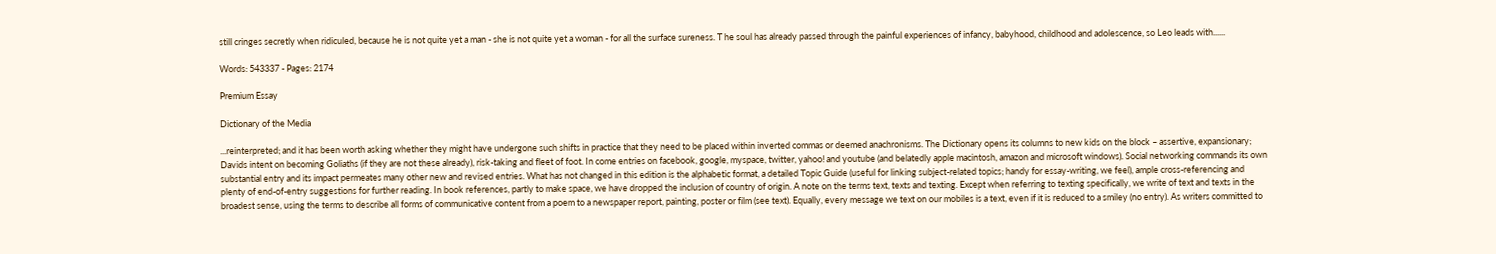still cringes secretly when ridiculed, because he is not quite yet a man - she is not quite yet a woman - for all the surface sureness. T he soul has already passed through the painful experiences of infancy, babyhood, childhood and adolescence, so Leo leads with......

Words: 543337 - Pages: 2174

Premium Essay

Dictionary of the Media

...reinterpreted; and it has been worth asking whether they might have undergone such shifts in practice that they need to be placed within inverted commas or deemed anachronisms. The Dictionary opens its columns to new kids on the block – assertive, expansionary; Davids intent on becoming Goliaths (if they are not these already), risk-taking and fleet of foot. In come entries on facebook, google, myspace, twitter, yahoo! and youtube (and belatedly apple macintosh, amazon and microsoft windows). Social networking commands its own substantial entry and its impact permeates many other new and revised entries. What has not changed in this edition is the alphabetic format, a detailed Topic Guide (useful for linking subject-related topics; handy for essay-writing, we feel), ample cross-referencing and plenty of end-of-entry suggestions for further reading. In book references, partly to make space, we have dropped the inclusion of country of origin. A note on the terms text, texts and texting. Except when referring to texting specifically, we write of text and texts in the broadest sense, using the terms to describe all forms of communicative content from a poem to a newspaper report, painting, poster or film (see text). Equally, every message we text on our mobiles is a text, even if it is reduced to a smiley (no entry). As writers committed to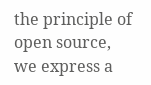the principle of open source, we express a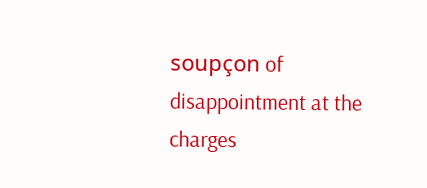soupçon of disappointment at the charges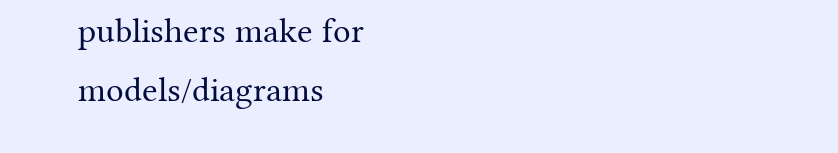publishers make for models/diagrams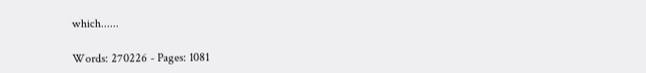which......

Words: 270226 - Pages: 1081